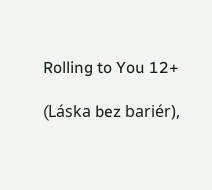Rolling to You 12+

(Láska bez bariér),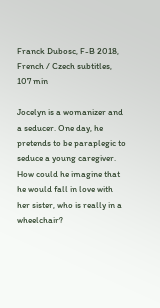Franck Dubosc, F-B 2018, French / Czech subtitles, 107 min

Jocelyn is a womanizer and a seducer. One day, he pretends to be paraplegic to seduce a young caregiver. How could he imagine that he would fall in love with her sister, who is really in a wheelchair?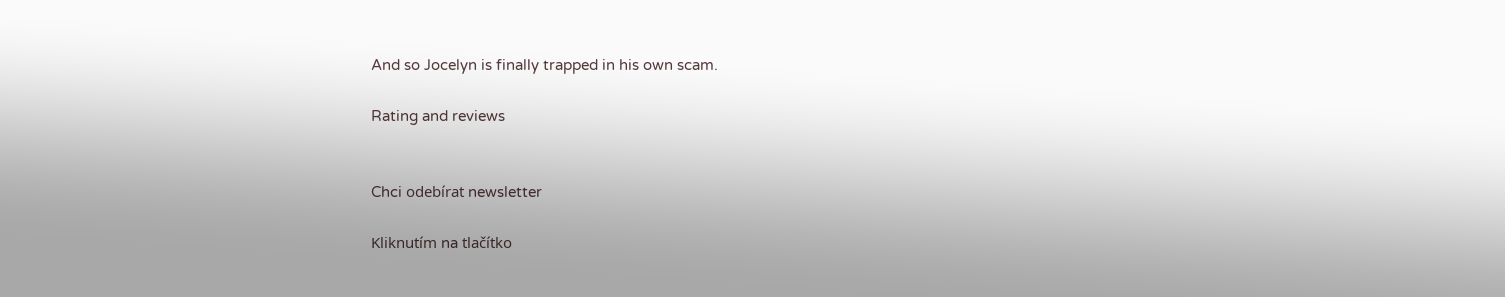And so Jocelyn is finally trapped in his own scam.

Rating and reviews


Chci odebírat newsletter

Kliknutím na tlačítko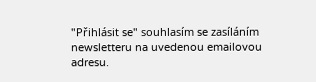"Přihlásit se" souhlasím se zasíláním newsletteru na uvedenou emailovou adresu.